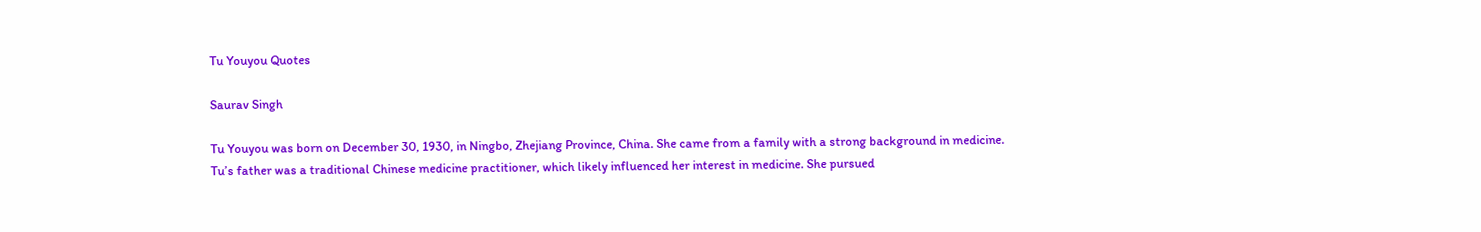Tu Youyou Quotes

Saurav Singh

Tu Youyou was born on December 30, 1930, in Ningbo, Zhejiang Province, China. She came from a family with a strong background in medicine. Tu’s father was a traditional Chinese medicine practitioner, which likely influenced her interest in medicine. She pursued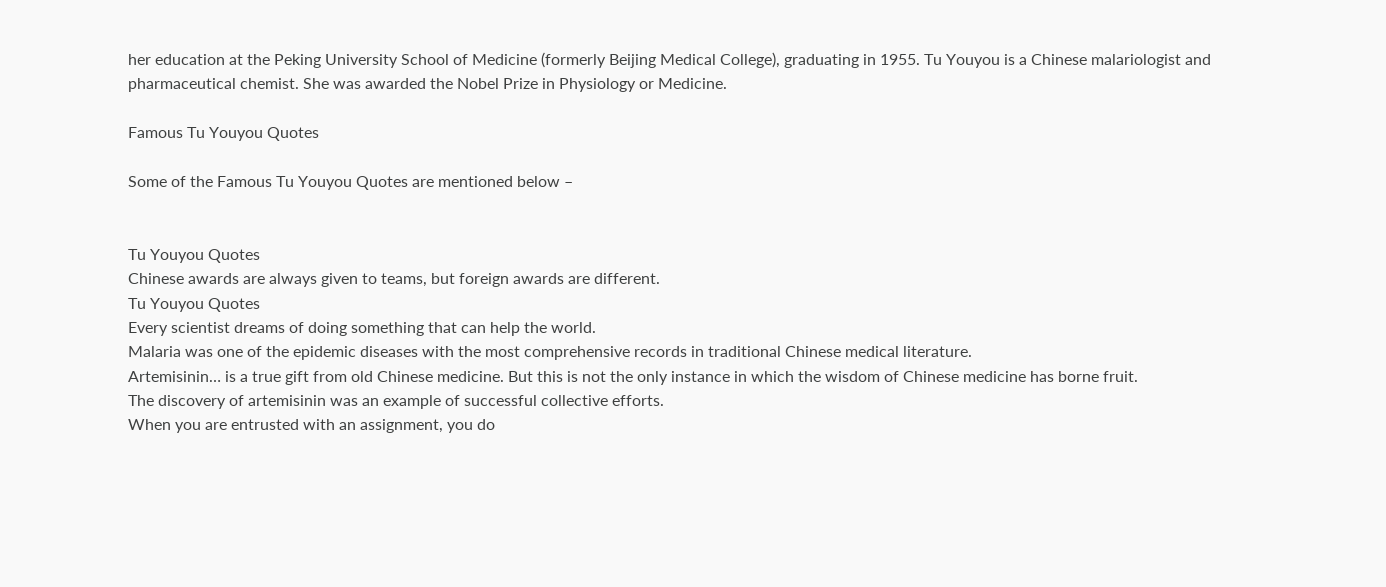her education at the Peking University School of Medicine (formerly Beijing Medical College), graduating in 1955. Tu Youyou is a Chinese malariologist and pharmaceutical chemist. She was awarded the Nobel Prize in Physiology or Medicine.

Famous Tu Youyou Quotes

Some of the Famous Tu Youyou Quotes are mentioned below –


Tu Youyou Quotes
Chinese awards are always given to teams, but foreign awards are different.
Tu Youyou Quotes
Every scientist dreams of doing something that can help the world.
Malaria was one of the epidemic diseases with the most comprehensive records in traditional Chinese medical literature.
Artemisinin… is a true gift from old Chinese medicine. But this is not the only instance in which the wisdom of Chinese medicine has borne fruit.
The discovery of artemisinin was an example of successful collective efforts.
When you are entrusted with an assignment, you do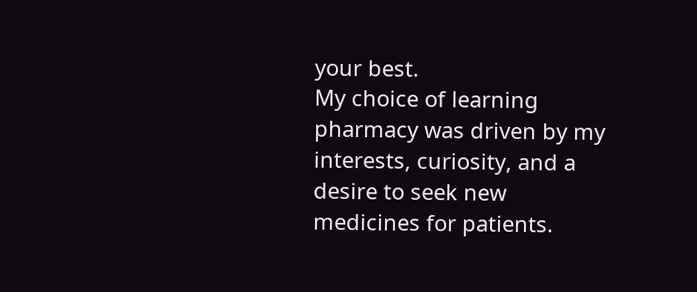your best.
My choice of learning pharmacy was driven by my interests, curiosity, and a desire to seek new medicines for patients.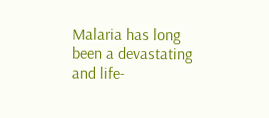Malaria has long been a devastating and life-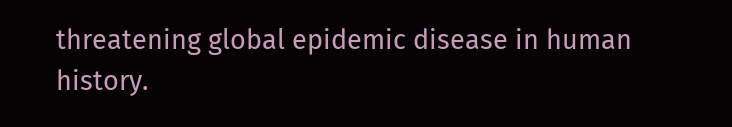threatening global epidemic disease in human history.